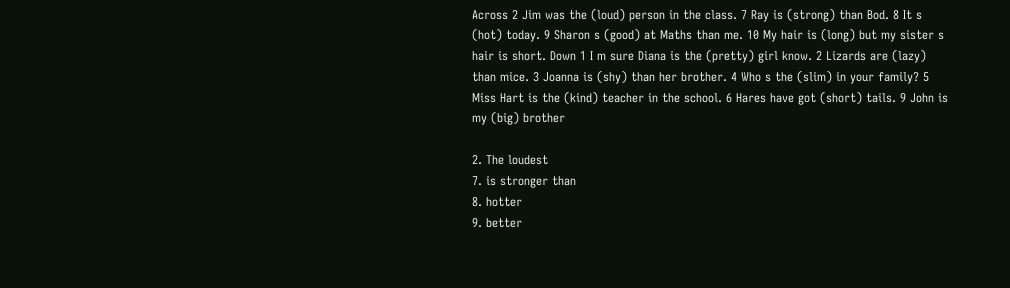Across 2 Jim was the (loud) person in the class. 7 Ray is (strong) than Bod. 8 It s (hot) today. 9 Sharon s (good) at Maths than me. 10 My hair is (long) but my sister s hair is short. Down 1 I m sure Diana is the (pretty) girl know. 2 Lizards are (lazy) than mice. 3 Joanna is (shy) than her brother. 4 Who s the (slim) in your family? 5 Miss Hart is the (kind) teacher in the school. 6 Hares have got (short) tails. 9 John is my (big) brother

2. The loudest
7. is stronger than
8. hotter
9. better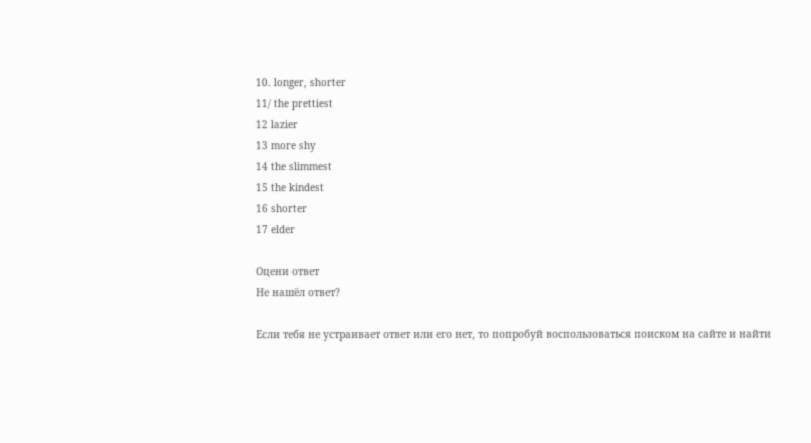10. longer, shorter
11/ the prettiest
12 lazier
13 more shy
14 the slimmest
15 the kindest
16 shorter
17 elder

Оцени ответ
Не нашёл ответ?

Если тебя не устраивает ответ или его нет, то попробуй воспользоваться поиском на сайте и найти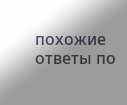похожие ответы по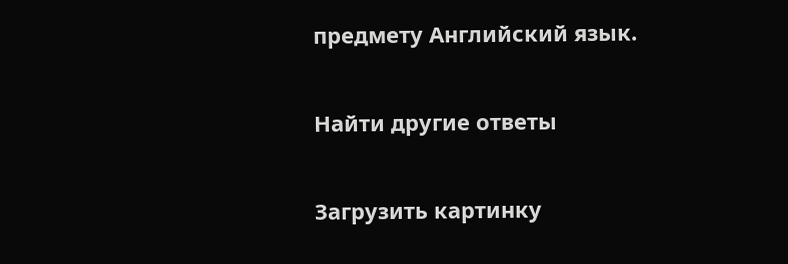предмету Английский язык.

Найти другие ответы

Загрузить картинку